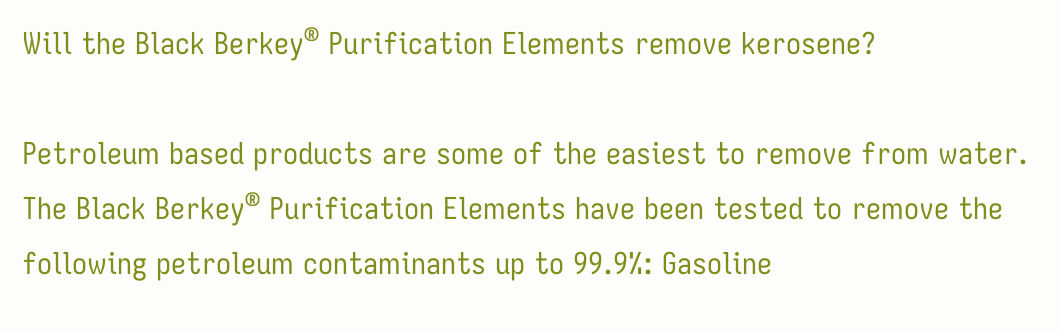Will the Black Berkey® Purification Elements remove kerosene?

Petroleum based products are some of the easiest to remove from water. The Black Berkey® Purification Elements have been tested to remove the following petroleum contaminants up to 99.9%: Gasoline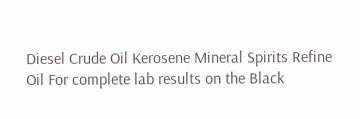Diesel Crude Oil Kerosene Mineral Spirits Refine Oil For complete lab results on the Black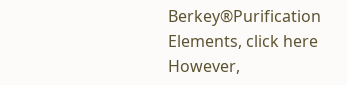Berkey®Purification Elements, click here However,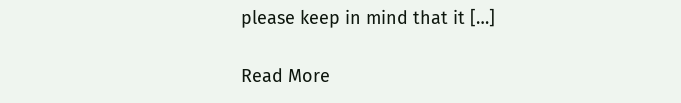please keep in mind that it […]

Read More